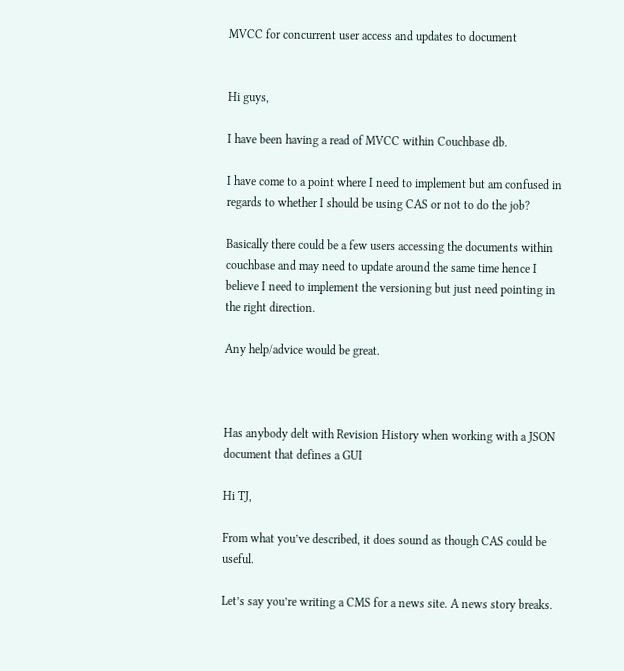MVCC for concurrent user access and updates to document


Hi guys,

I have been having a read of MVCC within Couchbase db.

I have come to a point where I need to implement but am confused in regards to whether I should be using CAS or not to do the job?

Basically there could be a few users accessing the documents within couchbase and may need to update around the same time hence I believe I need to implement the versioning but just need pointing in the right direction.

Any help/advice would be great.



Has anybody delt with Revision History when working with a JSON document that defines a GUI

Hi TJ,

From what you’ve described, it does sound as though CAS could be useful.

Let’s say you’re writing a CMS for a news site. A news story breaks.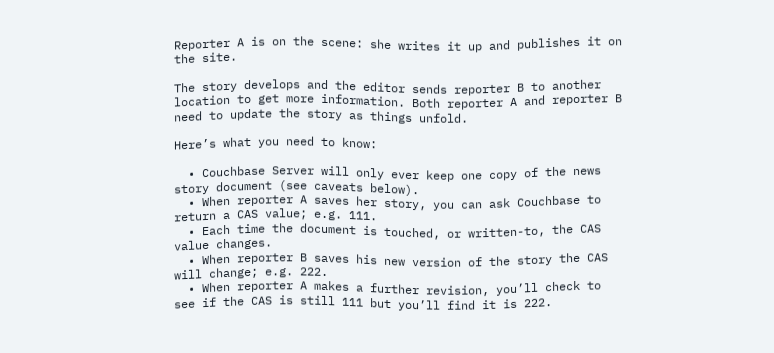Reporter A is on the scene: she writes it up and publishes it on the site.

The story develops and the editor sends reporter B to another location to get more information. Both reporter A and reporter B need to update the story as things unfold.

Here’s what you need to know:

  • Couchbase Server will only ever keep one copy of the news story document (see caveats below).
  • When reporter A saves her story, you can ask Couchbase to return a CAS value; e.g. 111.
  • Each time the document is touched, or written-to, the CAS value changes.
  • When reporter B saves his new version of the story the CAS will change; e.g. 222.
  • When reporter A makes a further revision, you’ll check to see if the CAS is still 111 but you’ll find it is 222.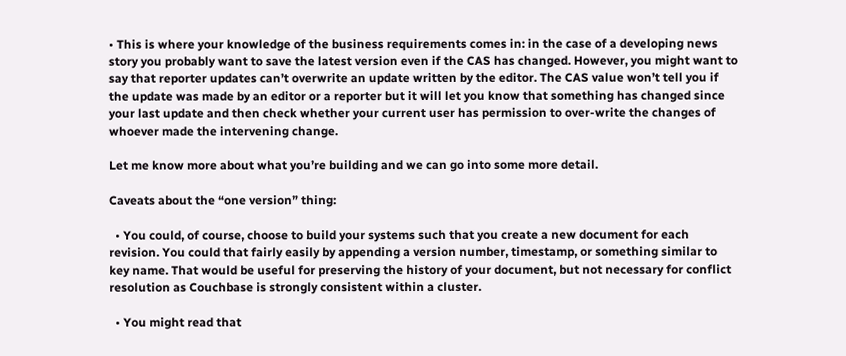• This is where your knowledge of the business requirements comes in: in the case of a developing news story you probably want to save the latest version even if the CAS has changed. However, you might want to say that reporter updates can’t overwrite an update written by the editor. The CAS value won’t tell you if the update was made by an editor or a reporter but it will let you know that something has changed since your last update and then check whether your current user has permission to over-write the changes of whoever made the intervening change.

Let me know more about what you’re building and we can go into some more detail.

Caveats about the “one version” thing:

  • You could, of course, choose to build your systems such that you create a new document for each revision. You could that fairly easily by appending a version number, timestamp, or something similar to key name. That would be useful for preserving the history of your document, but not necessary for conflict resolution as Couchbase is strongly consistent within a cluster.

  • You might read that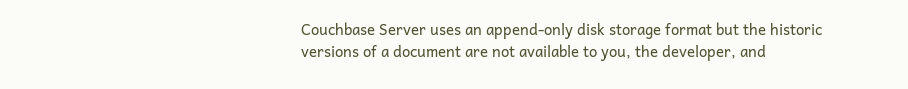Couchbase Server uses an append-only disk storage format but the historic versions of a document are not available to you, the developer, and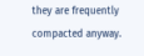they are frequently compacted anyway.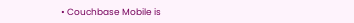• Couchbase Mobile is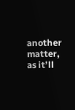another matter, as it’ll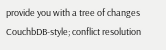provide you with a tree of changes CouchbDB-style; conflict resolution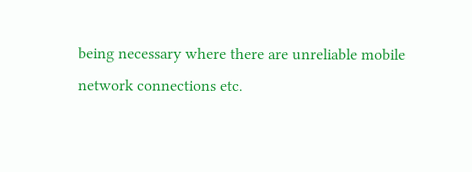being necessary where there are unreliable mobile network connections etc.